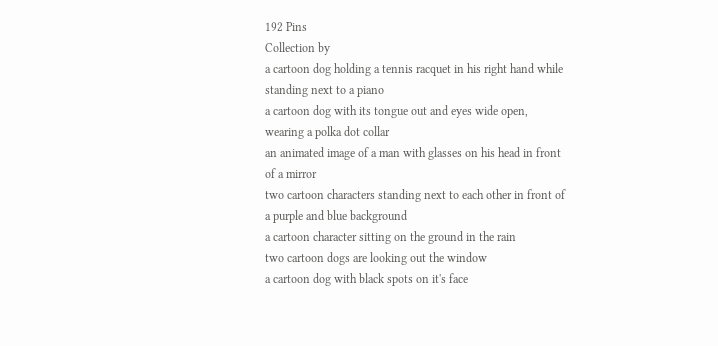192 Pins
Collection by
a cartoon dog holding a tennis racquet in his right hand while standing next to a piano
a cartoon dog with its tongue out and eyes wide open, wearing a polka dot collar
an animated image of a man with glasses on his head in front of a mirror
two cartoon characters standing next to each other in front of a purple and blue background
a cartoon character sitting on the ground in the rain
two cartoon dogs are looking out the window
a cartoon dog with black spots on it's face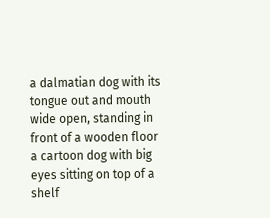a dalmatian dog with its tongue out and mouth wide open, standing in front of a wooden floor
a cartoon dog with big eyes sitting on top of a shelf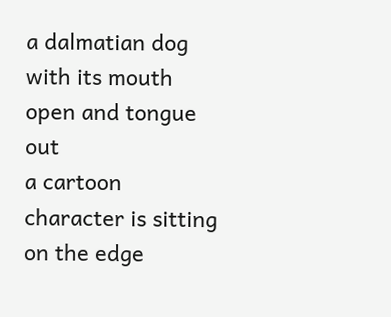a dalmatian dog with its mouth open and tongue out
a cartoon character is sitting on the edge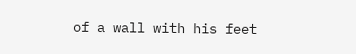of a wall with his feet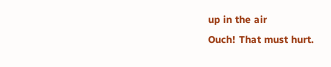up in the air
Ouch! That must hurt.